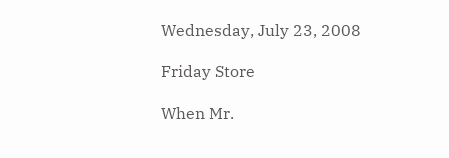Wednesday, July 23, 2008

Friday Store

When Mr.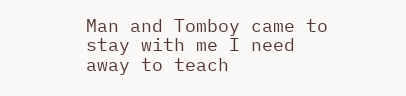Man and Tomboy came to stay with me I need away to teach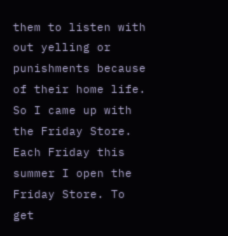them to listen with out yelling or punishments because of their home life. So I came up with the Friday Store. Each Friday this summer I open the Friday Store. To get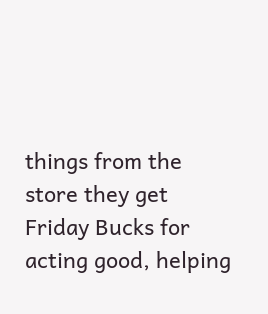things from the store they get Friday Bucks for acting good, helping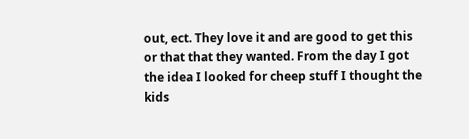out, ect. They love it and are good to get this or that that they wanted. From the day I got the idea I looked for cheep stuff I thought the kids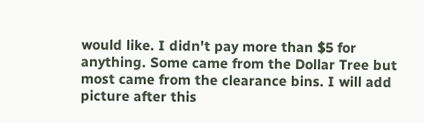would like. I didn't pay more than $5 for anything. Some came from the Dollar Tree but most came from the clearance bins. I will add picture after this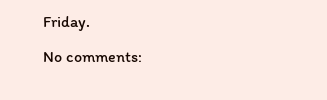Friday.

No comments: